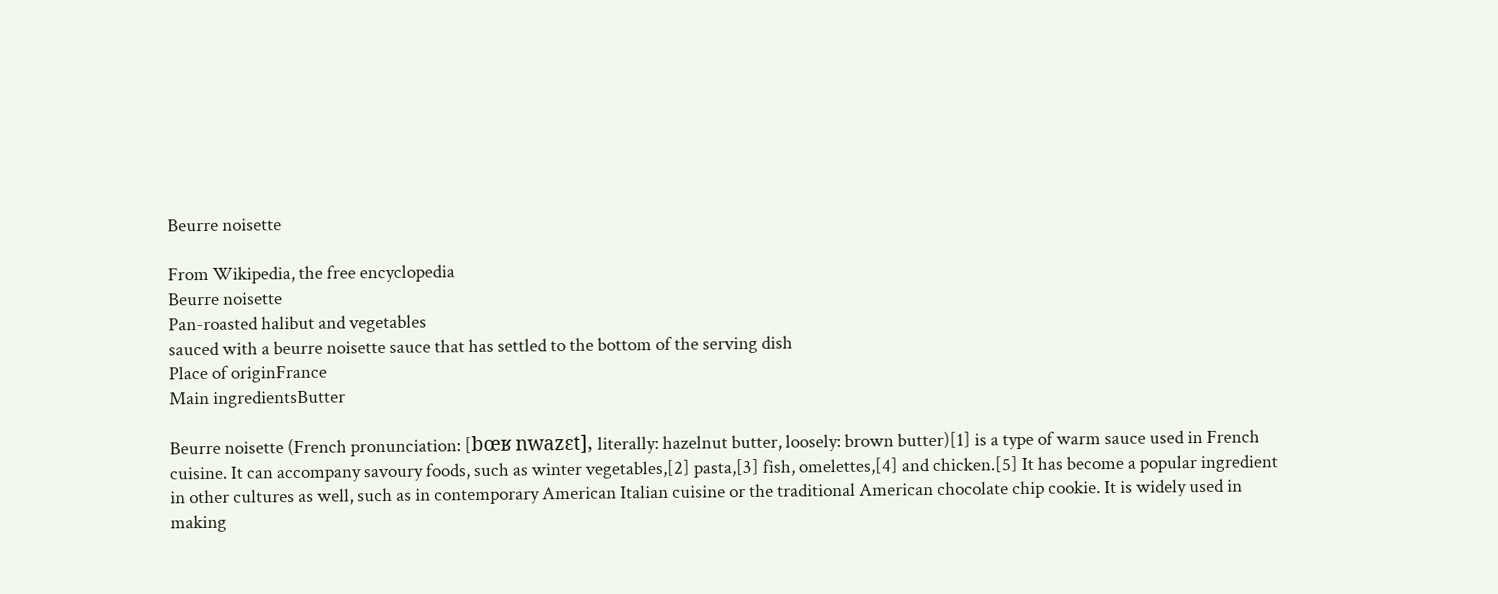Beurre noisette

From Wikipedia, the free encyclopedia
Beurre noisette
Pan-roasted halibut and vegetables
sauced with a beurre noisette sauce that has settled to the bottom of the serving dish
Place of originFrance
Main ingredientsButter

Beurre noisette (French pronunciation: [bœʁ nwazɛt], literally: hazelnut butter, loosely: brown butter)[1] is a type of warm sauce used in French cuisine. It can accompany savoury foods, such as winter vegetables,[2] pasta,[3] fish, omelettes,[4] and chicken.[5] It has become a popular ingredient in other cultures as well, such as in contemporary American Italian cuisine or the traditional American chocolate chip cookie. It is widely used in making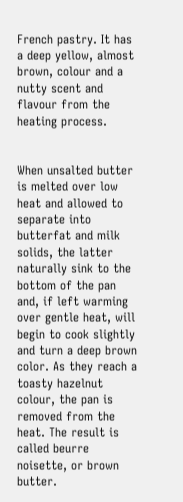French pastry. It has a deep yellow, almost brown, colour and a nutty scent and flavour from the heating process.


When unsalted butter is melted over low heat and allowed to separate into butterfat and milk solids, the latter naturally sink to the bottom of the pan and, if left warming over gentle heat, will begin to cook slightly and turn a deep brown color. As they reach a toasty hazelnut colour, the pan is removed from the heat. The result is called beurre noisette, or brown butter.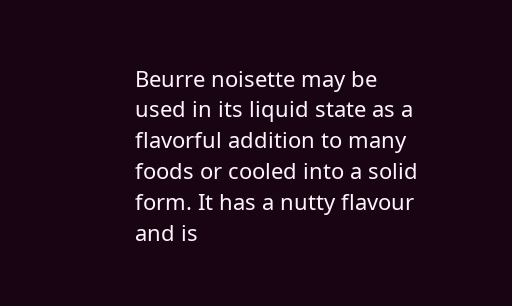Beurre noisette may be used in its liquid state as a flavorful addition to many foods or cooled into a solid form. It has a nutty flavour and is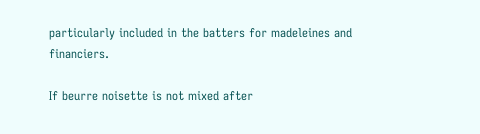particularly included in the batters for madeleines and financiers.

If beurre noisette is not mixed after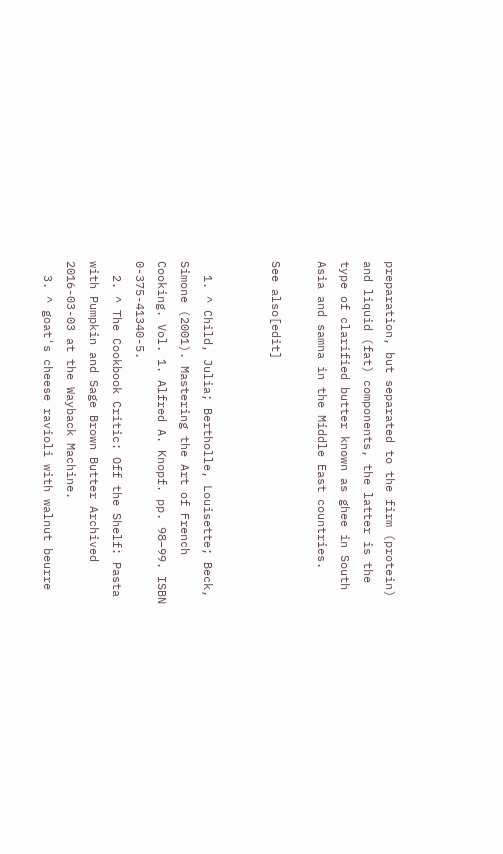preparation, but separated to the firm (protein) and liquid (fat) components, the latter is the type of clarified butter known as ghee in South Asia and samna in the Middle East countries.

See also[edit]


  1. ^ Child, Julia; Bertholle, Louisette; Beck, Simone (2001). Mastering the Art of French Cooking. Vol. 1. Alfred A. Knopf. pp. 98–99. ISBN 0-375-41340-5.
  2. ^ The Cookbook Critic: Off the Shelf: Pasta with Pumpkin and Sage Brown Butter Archived 2016-03-03 at the Wayback Machine.
  3. ^ goat's cheese ravioli with walnut beurre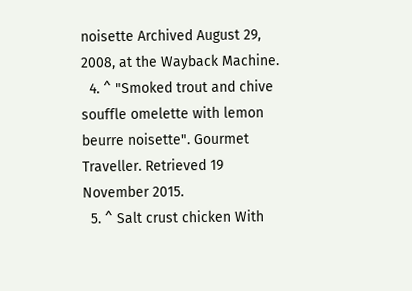noisette Archived August 29, 2008, at the Wayback Machine.
  4. ^ "Smoked trout and chive souffle omelette with lemon beurre noisette". Gourmet Traveller. Retrieved 19 November 2015.
  5. ^ Salt crust chicken With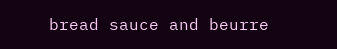bread sauce and beurre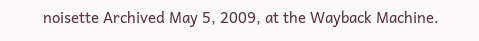noisette Archived May 5, 2009, at the Wayback Machine.